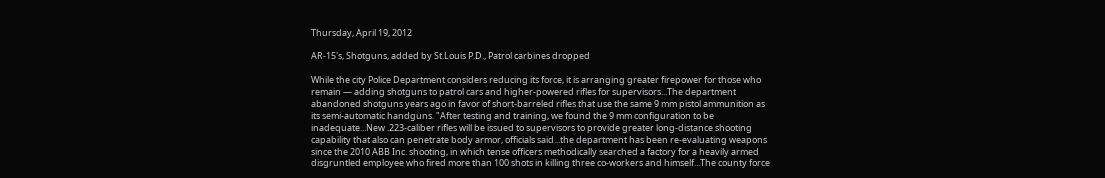Thursday, April 19, 2012

AR-15's, Shotguns, added by St.Louis P.D., Patrol carbines dropped

While the city Police Department considers reducing its force, it is arranging greater firepower for those who remain — adding shotguns to patrol cars and higher-powered rifles for supervisors...The department abandoned shotguns years ago in favor of short-barreled rifles that use the same 9 mm pistol ammunition as its semi-automatic handguns. "After testing and training, we found the 9 mm configuration to be inadequate...New .223-caliber rifles will be issued to supervisors to provide greater long-distance shooting capability that also can penetrate body armor, officials said...the department has been re-evaluating weapons since the 2010 ABB Inc. shooting, in which tense officers methodically searched a factory for a heavily armed disgruntled employee who fired more than 100 shots in killing three co-workers and himself...The county force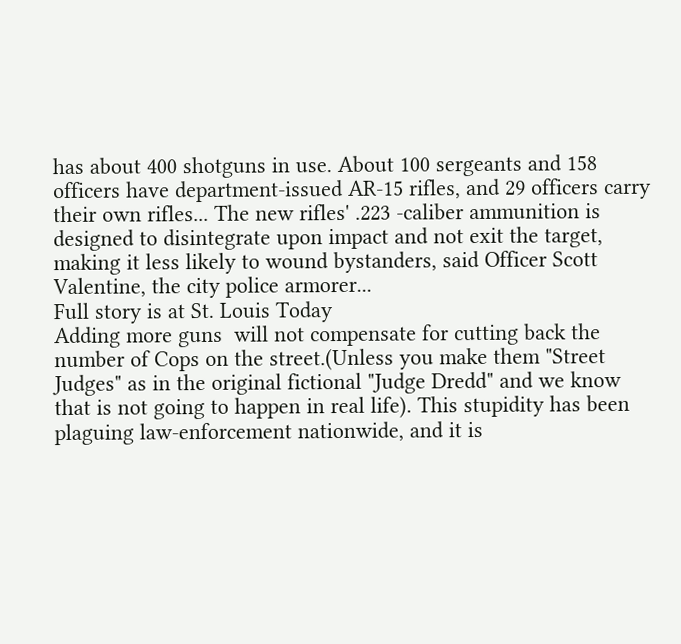has about 400 shotguns in use. About 100 sergeants and 158 officers have department-issued AR-15 rifles, and 29 officers carry their own rifles... The new rifles' .223 -caliber ammunition is designed to disintegrate upon impact and not exit the target, making it less likely to wound bystanders, said Officer Scott Valentine, the city police armorer...
Full story is at St. Louis Today
Adding more guns  will not compensate for cutting back the number of Cops on the street.(Unless you make them "Street Judges" as in the original fictional "Judge Dredd" and we know that is not going to happen in real life). This stupidity has been plaguing law-enforcement nationwide, and it is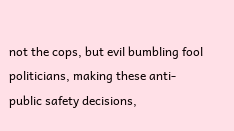not the cops, but evil bumbling fool politicians, making these anti-public safety decisions,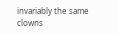invariably the same clowns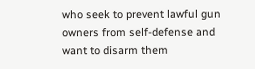who seek to prevent lawful gun owners from self-defense and want to disarm them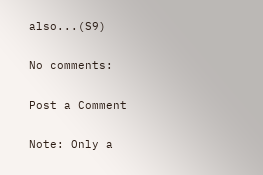also...(S9)

No comments:

Post a Comment

Note: Only a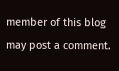member of this blog may post a comment.